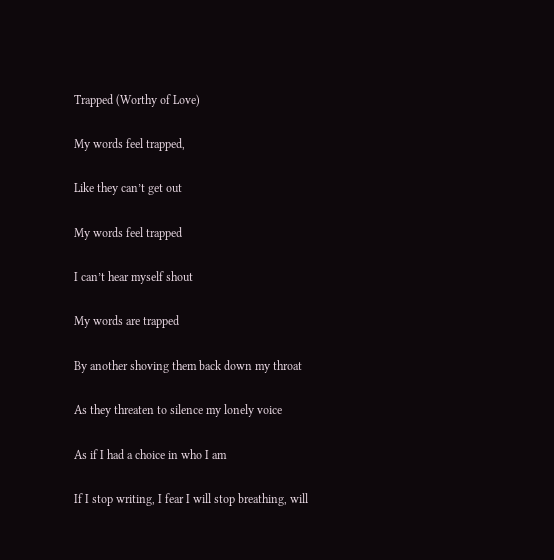Trapped (Worthy of Love)

My words feel trapped,

Like they can’t get out

My words feel trapped

I can’t hear myself shout

My words are trapped

By another shoving them back down my throat

As they threaten to silence my lonely voice

As if I had a choice in who I am

If I stop writing, I fear I will stop breathing, will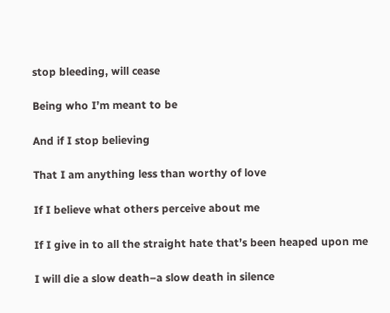stop bleeding, will cease

Being who I’m meant to be

And if I stop believing

That I am anything less than worthy of love

If I believe what others perceive about me

If I give in to all the straight hate that’s been heaped upon me

I will die a slow death–a slow death in silence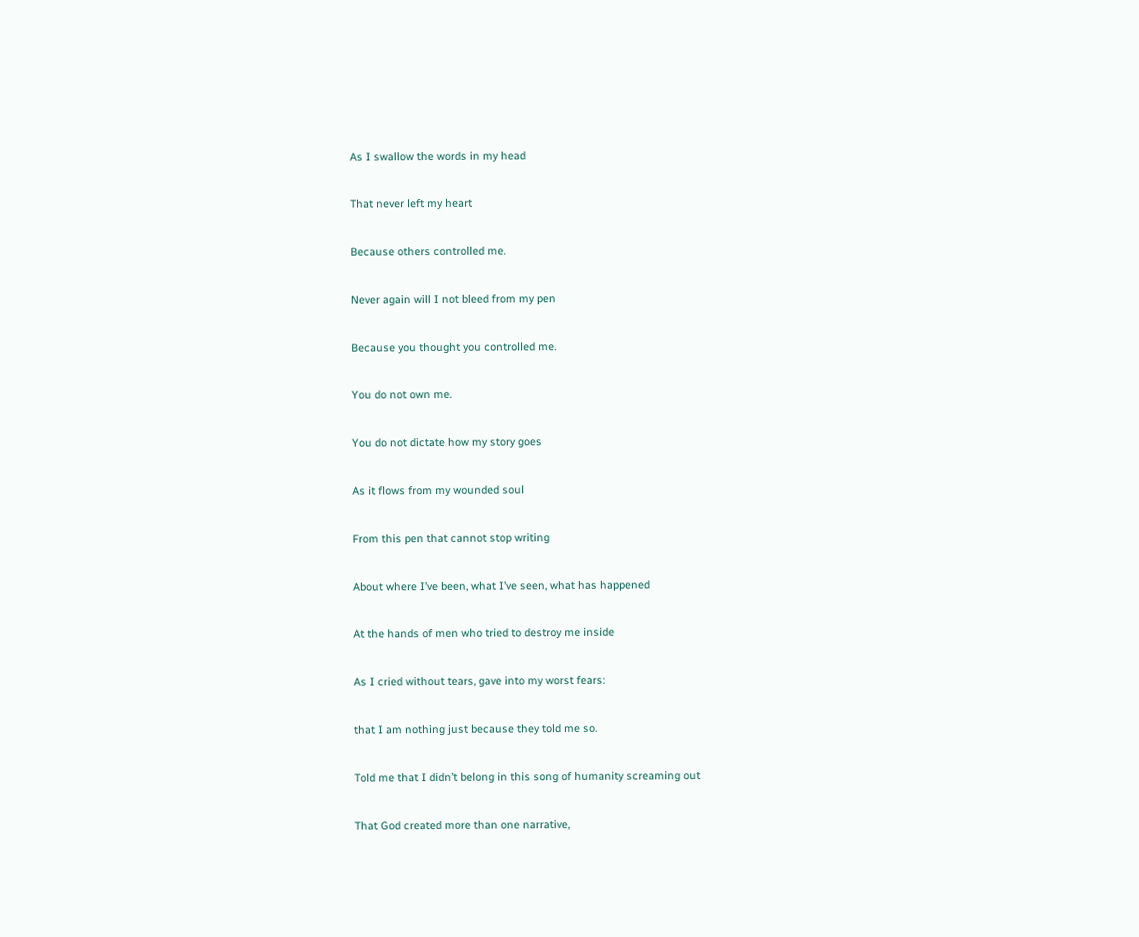As I swallow the words in my head

That never left my heart

Because others controlled me.

Never again will I not bleed from my pen

Because you thought you controlled me.

You do not own me.

You do not dictate how my story goes

As it flows from my wounded soul

From this pen that cannot stop writing

About where I’ve been, what I’ve seen, what has happened

At the hands of men who tried to destroy me inside

As I cried without tears, gave into my worst fears:

that I am nothing just because they told me so.

Told me that I didn’t belong in this song of humanity screaming out

That God created more than one narrative,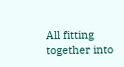All fitting together into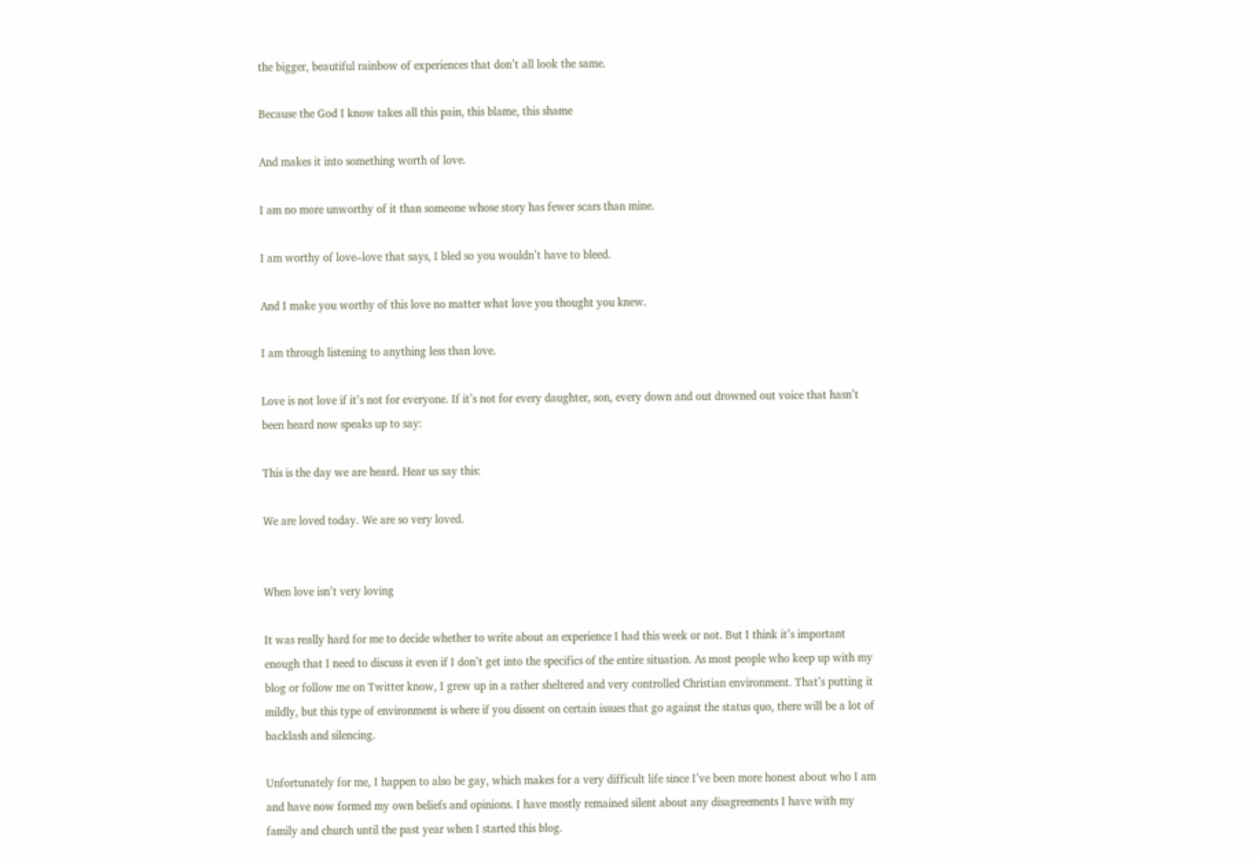the bigger, beautiful rainbow of experiences that don’t all look the same.

Because the God I know takes all this pain, this blame, this shame

And makes it into something worth of love.

I am no more unworthy of it than someone whose story has fewer scars than mine.

I am worthy of love–love that says, I bled so you wouldn’t have to bleed.

And I make you worthy of this love no matter what love you thought you knew.

I am through listening to anything less than love.

Love is not love if it’s not for everyone. If it’s not for every daughter, son, every down and out drowned out voice that hasn’t been heard now speaks up to say:

This is the day we are heard. Hear us say this:

We are loved today. We are so very loved.


When love isn’t very loving

It was really hard for me to decide whether to write about an experience I had this week or not. But I think it’s important enough that I need to discuss it even if I don’t get into the specifics of the entire situation. As most people who keep up with my blog or follow me on Twitter know, I grew up in a rather sheltered and very controlled Christian environment. That’s putting it mildly, but this type of environment is where if you dissent on certain issues that go against the status quo, there will be a lot of backlash and silencing.

Unfortunately for me, I happen to also be gay, which makes for a very difficult life since I’ve been more honest about who I am and have now formed my own beliefs and opinions. I have mostly remained silent about any disagreements I have with my family and church until the past year when I started this blog.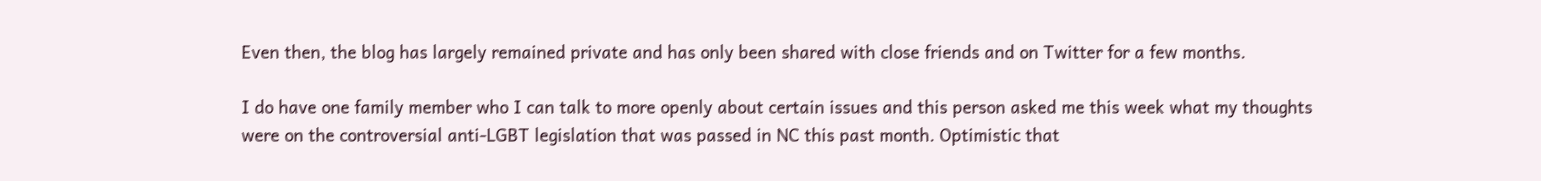Even then, the blog has largely remained private and has only been shared with close friends and on Twitter for a few months.

I do have one family member who I can talk to more openly about certain issues and this person asked me this week what my thoughts were on the controversial anti-LGBT legislation that was passed in NC this past month. Optimistic that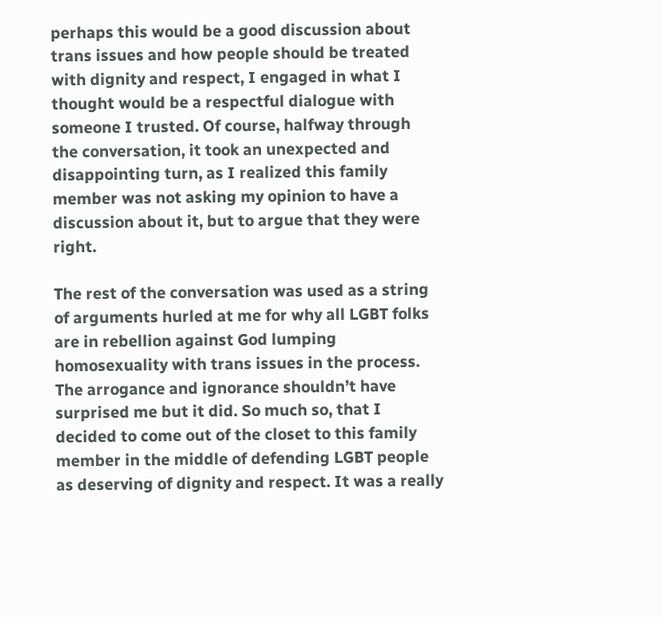perhaps this would be a good discussion about trans issues and how people should be treated with dignity and respect, I engaged in what I thought would be a respectful dialogue with someone I trusted. Of course, halfway through the conversation, it took an unexpected and disappointing turn, as I realized this family member was not asking my opinion to have a discussion about it, but to argue that they were right.

The rest of the conversation was used as a string of arguments hurled at me for why all LGBT folks are in rebellion against God lumping homosexuality with trans issues in the process. The arrogance and ignorance shouldn’t have surprised me but it did. So much so, that I decided to come out of the closet to this family member in the middle of defending LGBT people as deserving of dignity and respect. It was a really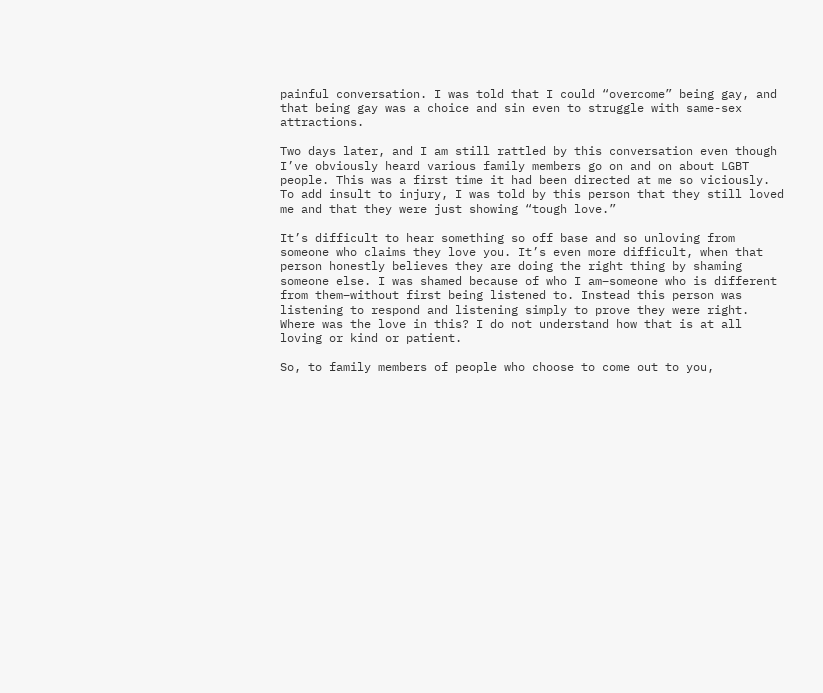painful conversation. I was told that I could “overcome” being gay, and that being gay was a choice and sin even to struggle with same-sex attractions.

Two days later, and I am still rattled by this conversation even though I’ve obviously heard various family members go on and on about LGBT people. This was a first time it had been directed at me so viciously. To add insult to injury, I was told by this person that they still loved me and that they were just showing “tough love.”

It’s difficult to hear something so off base and so unloving from someone who claims they love you. It’s even more difficult, when that person honestly believes they are doing the right thing by shaming someone else. I was shamed because of who I am–someone who is different from them–without first being listened to. Instead this person was listening to respond and listening simply to prove they were right. Where was the love in this? I do not understand how that is at all loving or kind or patient.

So, to family members of people who choose to come out to you,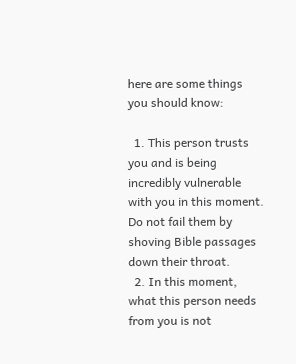here are some things you should know:

  1. This person trusts you and is being incredibly vulnerable with you in this moment. Do not fail them by shoving Bible passages down their throat.
  2. In this moment, what this person needs from you is not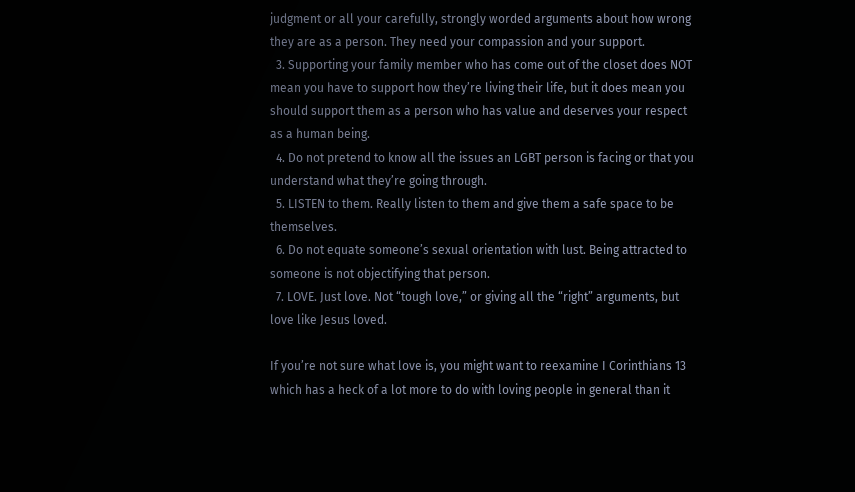judgment or all your carefully, strongly worded arguments about how wrong they are as a person. They need your compassion and your support.
  3. Supporting your family member who has come out of the closet does NOT mean you have to support how they’re living their life, but it does mean you should support them as a person who has value and deserves your respect as a human being.
  4. Do not pretend to know all the issues an LGBT person is facing or that you understand what they’re going through.
  5. LISTEN to them. Really listen to them and give them a safe space to be themselves.
  6. Do not equate someone’s sexual orientation with lust. Being attracted to someone is not objectifying that person.
  7. LOVE. Just love. Not “tough love,” or giving all the “right” arguments, but love like Jesus loved.

If you’re not sure what love is, you might want to reexamine I Corinthians 13 which has a heck of a lot more to do with loving people in general than it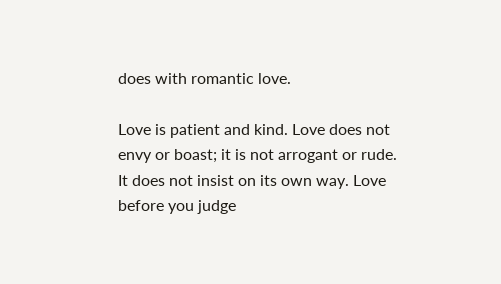does with romantic love.

Love is patient and kind. Love does not envy or boast; it is not arrogant or rude. It does not insist on its own way. Love before you judge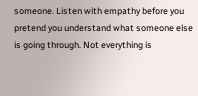someone. Listen with empathy before you pretend you understand what someone else is going through. Not everything is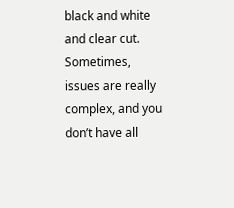black and white and clear cut. Sometimes, issues are really complex, and you don’t have all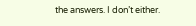the answers. I don’t either.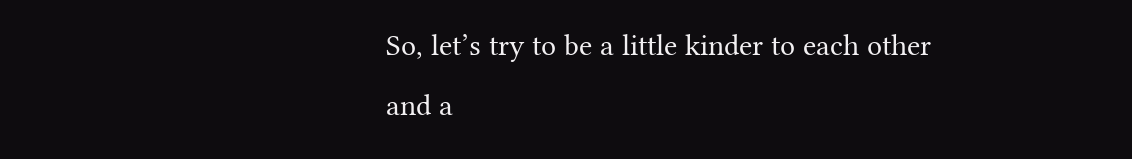So, let’s try to be a little kinder to each other and a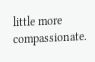little more compassionate.